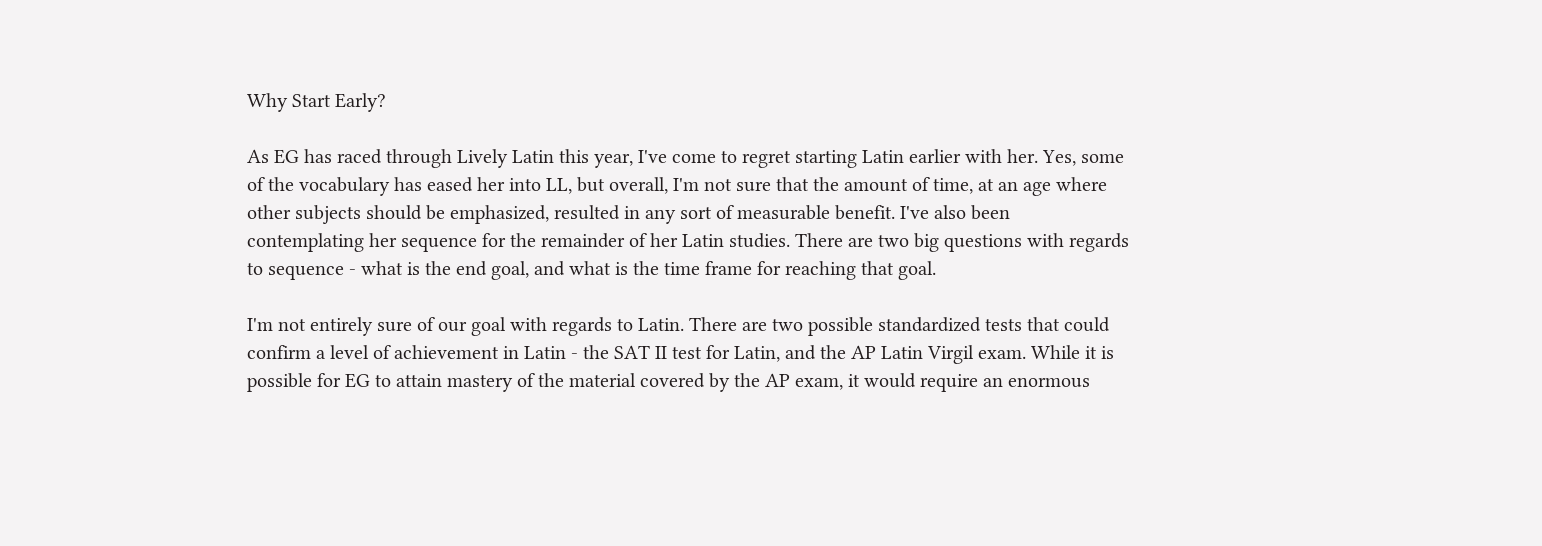Why Start Early?

As EG has raced through Lively Latin this year, I've come to regret starting Latin earlier with her. Yes, some of the vocabulary has eased her into LL, but overall, I'm not sure that the amount of time, at an age where other subjects should be emphasized, resulted in any sort of measurable benefit. I've also been contemplating her sequence for the remainder of her Latin studies. There are two big questions with regards to sequence - what is the end goal, and what is the time frame for reaching that goal.

I'm not entirely sure of our goal with regards to Latin. There are two possible standardized tests that could confirm a level of achievement in Latin - the SAT II test for Latin, and the AP Latin Virgil exam. While it is possible for EG to attain mastery of the material covered by the AP exam, it would require an enormous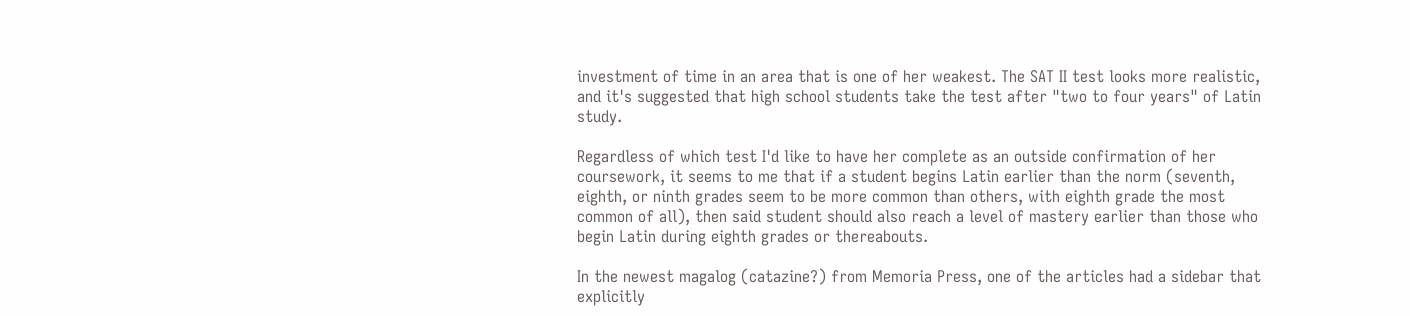investment of time in an area that is one of her weakest. The SAT II test looks more realistic, and it's suggested that high school students take the test after "two to four years" of Latin study.

Regardless of which test I'd like to have her complete as an outside confirmation of her coursework, it seems to me that if a student begins Latin earlier than the norm (seventh, eighth, or ninth grades seem to be more common than others, with eighth grade the most common of all), then said student should also reach a level of mastery earlier than those who begin Latin during eighth grades or thereabouts.

In the newest magalog (catazine?) from Memoria Press, one of the articles had a sidebar that explicitly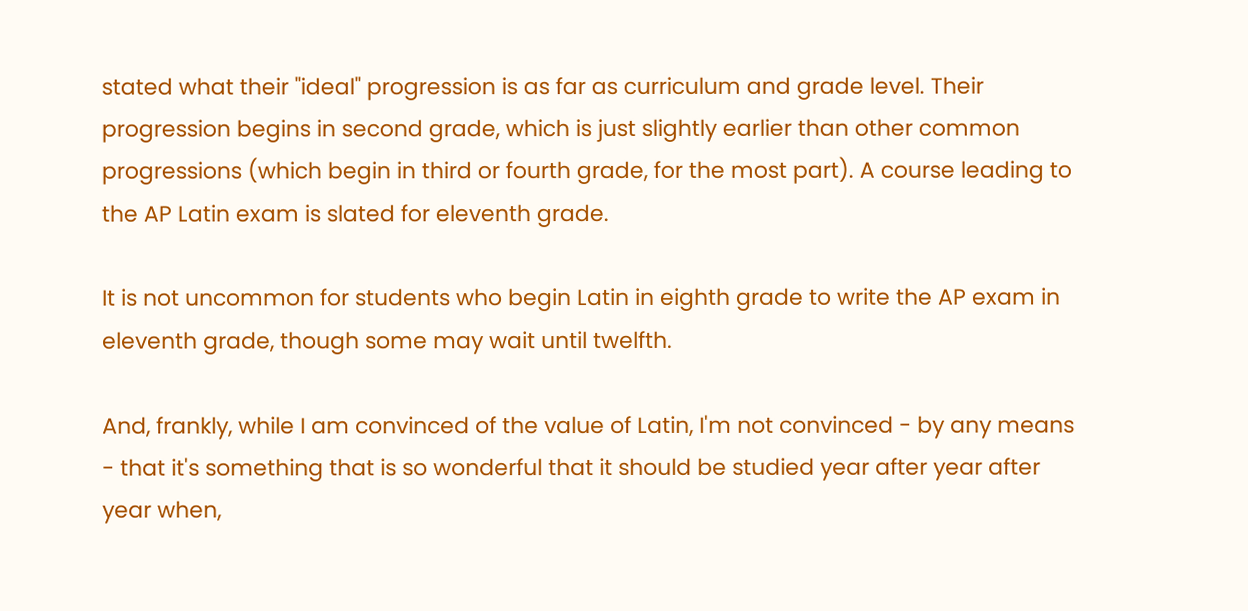stated what their "ideal" progression is as far as curriculum and grade level. Their progression begins in second grade, which is just slightly earlier than other common progressions (which begin in third or fourth grade, for the most part). A course leading to the AP Latin exam is slated for eleventh grade.

It is not uncommon for students who begin Latin in eighth grade to write the AP exam in eleventh grade, though some may wait until twelfth.

And, frankly, while I am convinced of the value of Latin, I'm not convinced - by any means - that it's something that is so wonderful that it should be studied year after year after year when,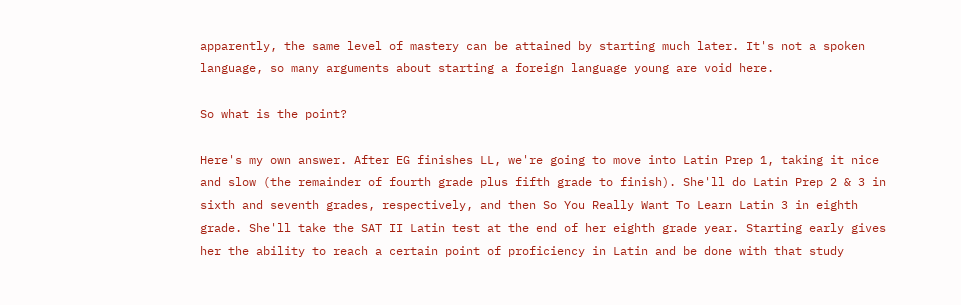apparently, the same level of mastery can be attained by starting much later. It's not a spoken language, so many arguments about starting a foreign language young are void here.

So what is the point?

Here's my own answer. After EG finishes LL, we're going to move into Latin Prep 1, taking it nice and slow (the remainder of fourth grade plus fifth grade to finish). She'll do Latin Prep 2 & 3 in sixth and seventh grades, respectively, and then So You Really Want To Learn Latin 3 in eighth grade. She'll take the SAT II Latin test at the end of her eighth grade year. Starting early gives her the ability to reach a certain point of proficiency in Latin and be done with that study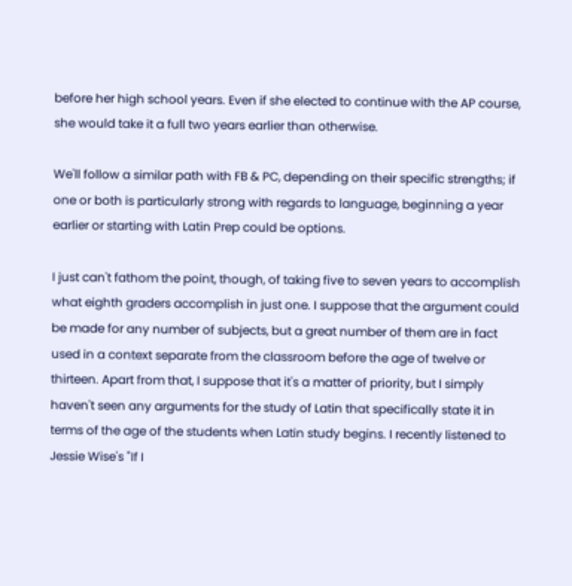before her high school years. Even if she elected to continue with the AP course, she would take it a full two years earlier than otherwise.

We'll follow a similar path with FB & PC, depending on their specific strengths; if one or both is particularly strong with regards to language, beginning a year earlier or starting with Latin Prep could be options.

I just can't fathom the point, though, of taking five to seven years to accomplish what eighth graders accomplish in just one. I suppose that the argument could be made for any number of subjects, but a great number of them are in fact used in a context separate from the classroom before the age of twelve or thirteen. Apart from that, I suppose that it's a matter of priority, but I simply haven't seen any arguments for the study of Latin that specifically state it in terms of the age of the students when Latin study begins. I recently listened to Jessie Wise's "If I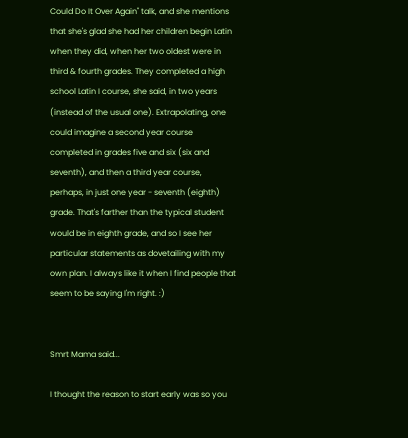Could Do It Over Again" talk, and she mentions that she's glad she had her children begin Latin when they did, when her two oldest were in third & fourth grades. They completed a high school Latin I course, she said, in two years (instead of the usual one). Extrapolating, one could imagine a second year course completed in grades five and six (six and seventh), and then a third year course, perhaps, in just one year - seventh (eighth) grade. That's farther than the typical student would be in eighth grade, and so I see her particular statements as dovetailing with my own plan. I always like it when I find people that seem to be saying I'm right. :)


Smrt Mama said...

I thought the reason to start early was so you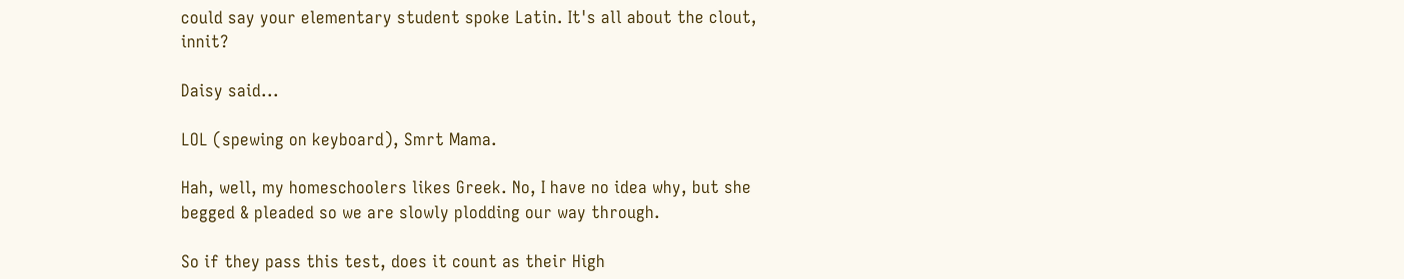could say your elementary student spoke Latin. It's all about the clout, innit?

Daisy said...

LOL (spewing on keyboard), Smrt Mama.

Hah, well, my homeschoolers likes Greek. No, I have no idea why, but she begged & pleaded so we are slowly plodding our way through.

So if they pass this test, does it count as their High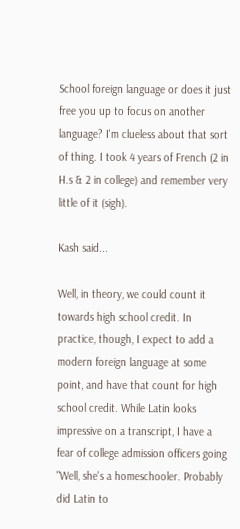School foreign language or does it just free you up to focus on another language? I'm clueless about that sort of thing. I took 4 years of French (2 in H.s & 2 in college) and remember very little of it (sigh).

Kash said...

Well, in theory, we could count it towards high school credit. In practice, though, I expect to add a modern foreign language at some point, and have that count for high school credit. While Latin looks impressive on a transcript, I have a fear of college admission officers going "Well, she's a homeschooler. Probably did Latin to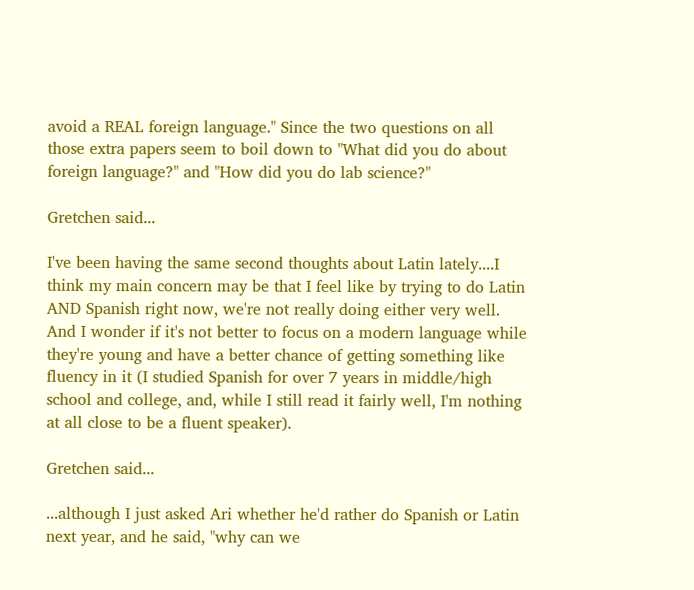avoid a REAL foreign language." Since the two questions on all those extra papers seem to boil down to "What did you do about foreign language?" and "How did you do lab science?"

Gretchen said...

I've been having the same second thoughts about Latin lately....I think my main concern may be that I feel like by trying to do Latin AND Spanish right now, we're not really doing either very well. And I wonder if it's not better to focus on a modern language while they're young and have a better chance of getting something like fluency in it (I studied Spanish for over 7 years in middle/high school and college, and, while I still read it fairly well, I'm nothing at all close to be a fluent speaker).

Gretchen said...

...although I just asked Ari whether he'd rather do Spanish or Latin next year, and he said, "why can we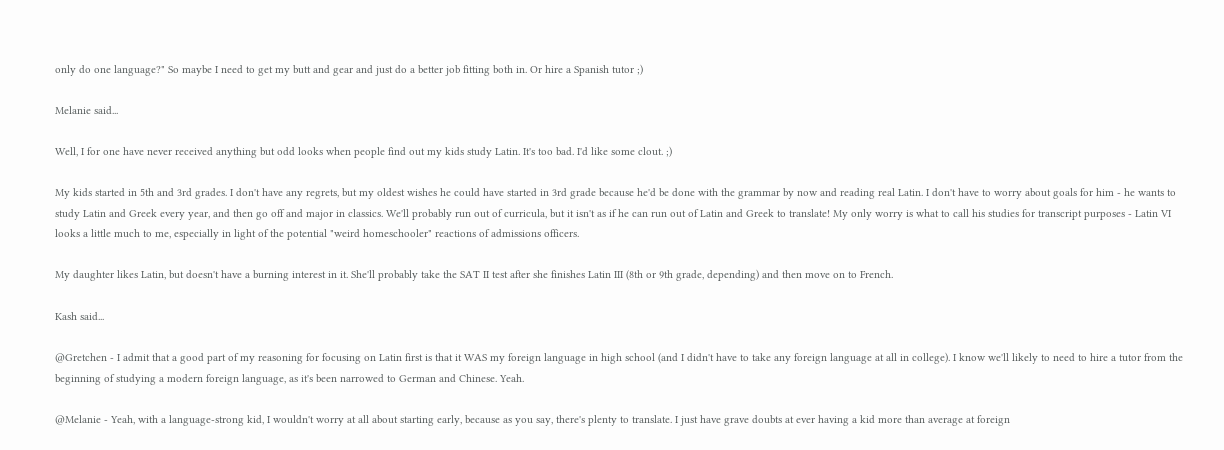only do one language?" So maybe I need to get my butt and gear and just do a better job fitting both in. Or hire a Spanish tutor ;)

Melanie said...

Well, I for one have never received anything but odd looks when people find out my kids study Latin. It's too bad. I'd like some clout. ;)

My kids started in 5th and 3rd grades. I don't have any regrets, but my oldest wishes he could have started in 3rd grade because he'd be done with the grammar by now and reading real Latin. I don't have to worry about goals for him - he wants to study Latin and Greek every year, and then go off and major in classics. We'll probably run out of curricula, but it isn't as if he can run out of Latin and Greek to translate! My only worry is what to call his studies for transcript purposes - Latin VI looks a little much to me, especially in light of the potential "weird homeschooler" reactions of admissions officers.

My daughter likes Latin, but doesn't have a burning interest in it. She'll probably take the SAT II test after she finishes Latin III (8th or 9th grade, depending) and then move on to French.

Kash said...

@Gretchen - I admit that a good part of my reasoning for focusing on Latin first is that it WAS my foreign language in high school (and I didn't have to take any foreign language at all in college). I know we'll likely to need to hire a tutor from the beginning of studying a modern foreign language, as it's been narrowed to German and Chinese. Yeah.

@Melanie - Yeah, with a language-strong kid, I wouldn't worry at all about starting early, because as you say, there's plenty to translate. I just have grave doubts at ever having a kid more than average at foreign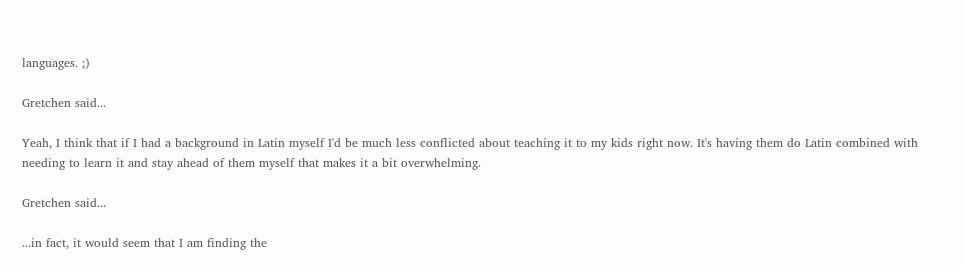languages. ;)

Gretchen said...

Yeah, I think that if I had a background in Latin myself I'd be much less conflicted about teaching it to my kids right now. It's having them do Latin combined with needing to learn it and stay ahead of them myself that makes it a bit overwhelming.

Gretchen said...

...in fact, it would seem that I am finding the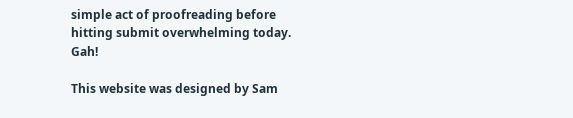simple act of proofreading before hitting submit overwhelming today. Gah!

This website was designed by Sam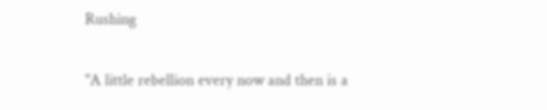Rushing

"A little rebellion every now and then is a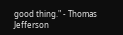good thing." - Thomas Jefferson